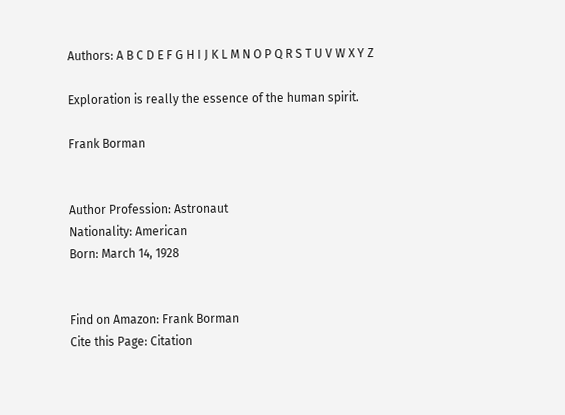Authors: A B C D E F G H I J K L M N O P Q R S T U V W X Y Z

Exploration is really the essence of the human spirit.

Frank Borman


Author Profession: Astronaut
Nationality: American
Born: March 14, 1928


Find on Amazon: Frank Borman
Cite this Page: Citation